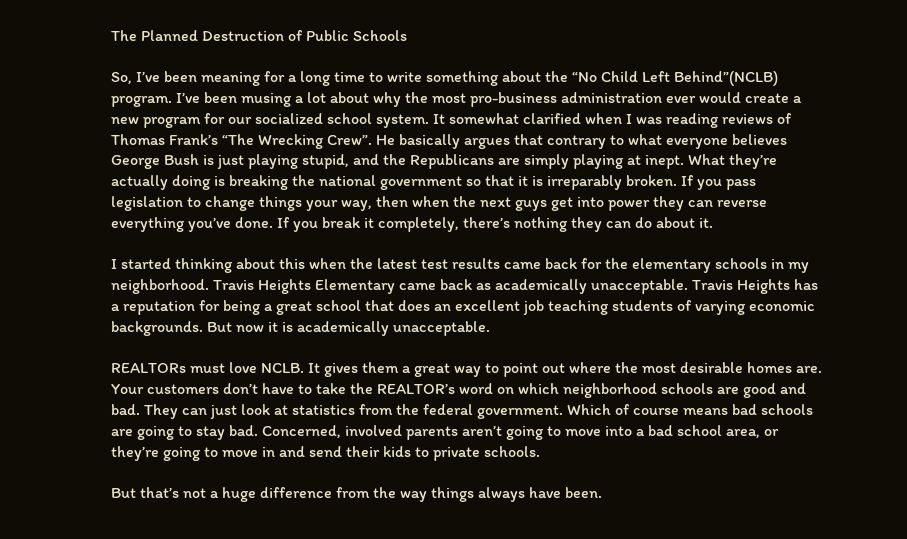The Planned Destruction of Public Schools

So, I’ve been meaning for a long time to write something about the “No Child Left Behind”(NCLB) program. I’ve been musing a lot about why the most pro-business administration ever would create a new program for our socialized school system. It somewhat clarified when I was reading reviews of Thomas Frank’s “The Wrecking Crew”. He basically argues that contrary to what everyone believes George Bush is just playing stupid, and the Republicans are simply playing at inept. What they’re actually doing is breaking the national government so that it is irreparably broken. If you pass legislation to change things your way, then when the next guys get into power they can reverse everything you’ve done. If you break it completely, there’s nothing they can do about it.

I started thinking about this when the latest test results came back for the elementary schools in my neighborhood. Travis Heights Elementary came back as academically unacceptable. Travis Heights has a reputation for being a great school that does an excellent job teaching students of varying economic backgrounds. But now it is academically unacceptable.

REALTORs must love NCLB. It gives them a great way to point out where the most desirable homes are. Your customers don’t have to take the REALTOR’s word on which neighborhood schools are good and bad. They can just look at statistics from the federal government. Which of course means bad schools are going to stay bad. Concerned, involved parents aren’t going to move into a bad school area, or they’re going to move in and send their kids to private schools.

But that’s not a huge difference from the way things always have been.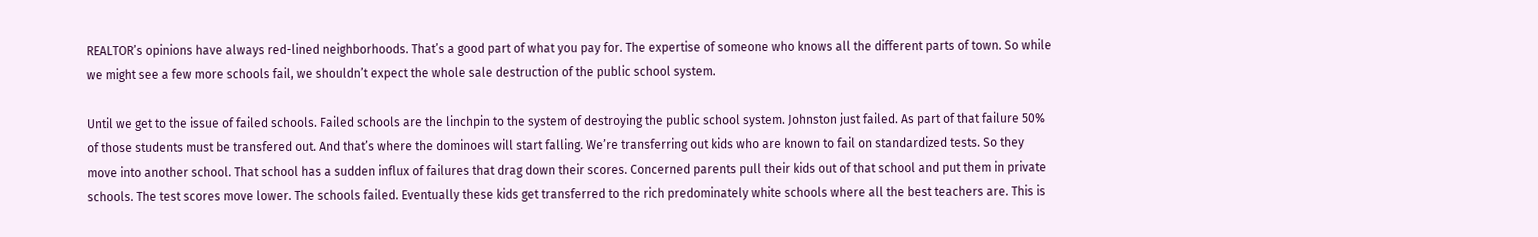REALTOR’s opinions have always red-lined neighborhoods. That’s a good part of what you pay for. The expertise of someone who knows all the different parts of town. So while we might see a few more schools fail, we shouldn’t expect the whole sale destruction of the public school system.

Until we get to the issue of failed schools. Failed schools are the linchpin to the system of destroying the public school system. Johnston just failed. As part of that failure 50% of those students must be transfered out. And that’s where the dominoes will start falling. We’re transferring out kids who are known to fail on standardized tests. So they move into another school. That school has a sudden influx of failures that drag down their scores. Concerned parents pull their kids out of that school and put them in private schools. The test scores move lower. The schools failed. Eventually these kids get transferred to the rich predominately white schools where all the best teachers are. This is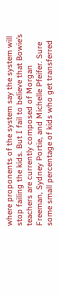where proponents of the system say the system will stop failing the kids. But I fail to believe that Bowie’s teachers are currently composed of Morgan Freeman, Sydney Portie, and Michelle Pfeifer. Sure some small percentage of kids who get transferred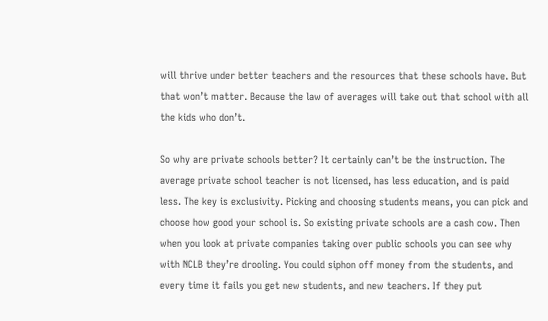will thrive under better teachers and the resources that these schools have. But that won’t matter. Because the law of averages will take out that school with all the kids who don’t.

So why are private schools better? It certainly can’t be the instruction. The average private school teacher is not licensed, has less education, and is paid less. The key is exclusivity. Picking and choosing students means, you can pick and choose how good your school is. So existing private schools are a cash cow. Then when you look at private companies taking over public schools you can see why with NCLB they’re drooling. You could siphon off money from the students, and every time it fails you get new students, and new teachers. If they put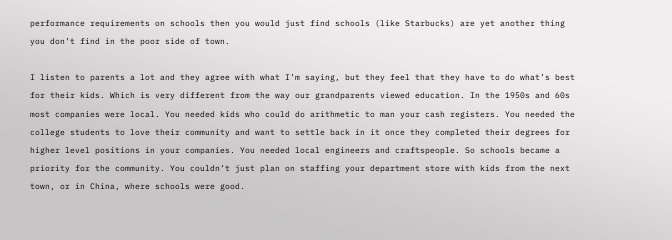performance requirements on schools then you would just find schools (like Starbucks) are yet another thing you don’t find in the poor side of town.

I listen to parents a lot and they agree with what I’m saying, but they feel that they have to do what’s best for their kids. Which is very different from the way our grandparents viewed education. In the 1950s and 60s most companies were local. You needed kids who could do arithmetic to man your cash registers. You needed the college students to love their community and want to settle back in it once they completed their degrees for higher level positions in your companies. You needed local engineers and craftspeople. So schools became a priority for the community. You couldn’t just plan on staffing your department store with kids from the next town, or in China, where schools were good.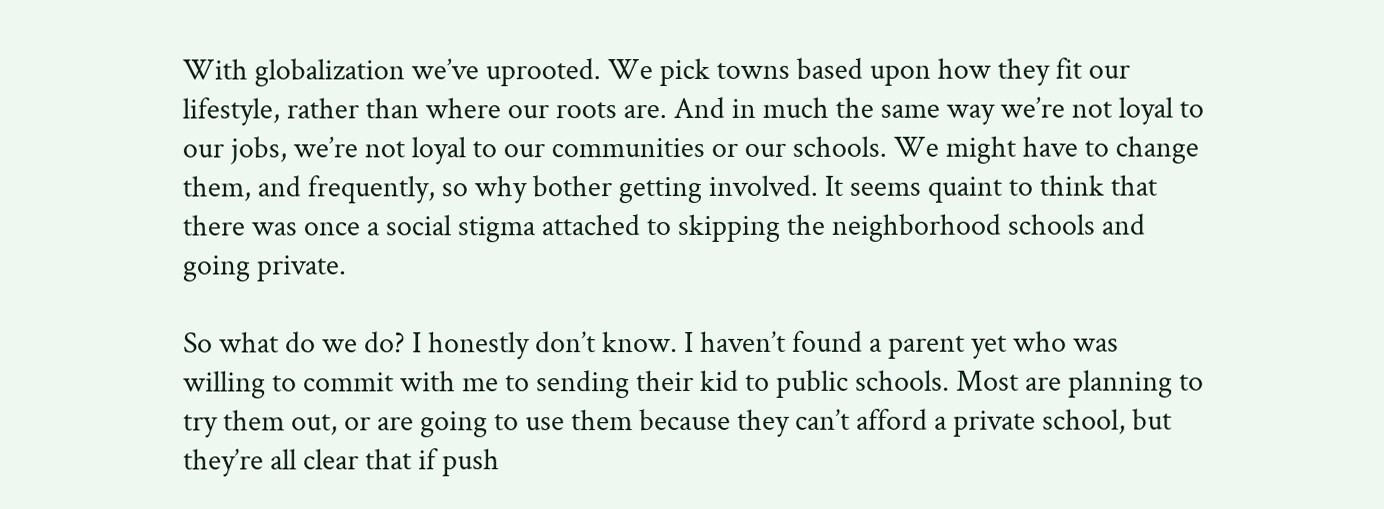With globalization we’ve uprooted. We pick towns based upon how they fit our lifestyle, rather than where our roots are. And in much the same way we’re not loyal to our jobs, we’re not loyal to our communities or our schools. We might have to change them, and frequently, so why bother getting involved. It seems quaint to think that there was once a social stigma attached to skipping the neighborhood schools and going private.

So what do we do? I honestly don’t know. I haven’t found a parent yet who was willing to commit with me to sending their kid to public schools. Most are planning to try them out, or are going to use them because they can’t afford a private school, but they’re all clear that if push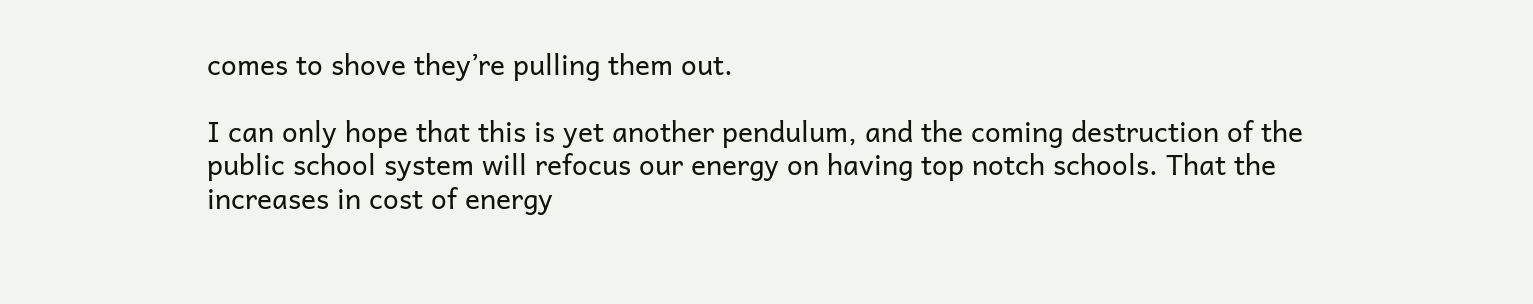comes to shove they’re pulling them out.

I can only hope that this is yet another pendulum, and the coming destruction of the public school system will refocus our energy on having top notch schools. That the increases in cost of energy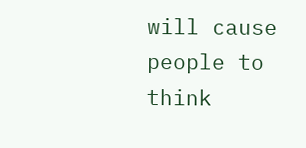will cause people to think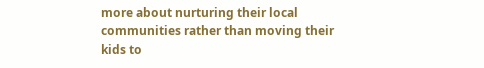more about nurturing their local communities rather than moving their kids to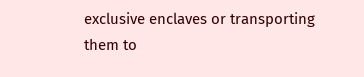exclusive enclaves or transporting them to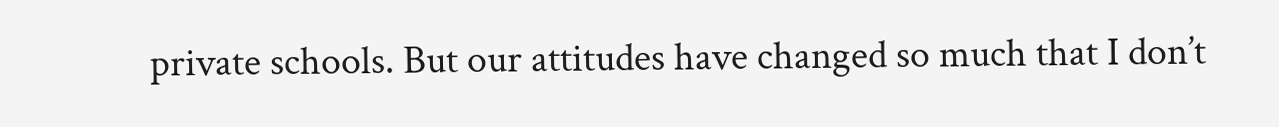private schools. But our attitudes have changed so much that I don’t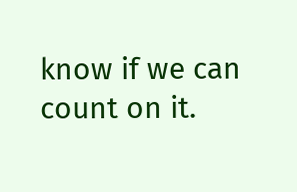know if we can count on it.